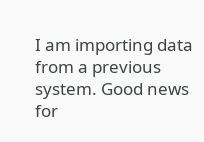I am importing data from a previous system. Good news for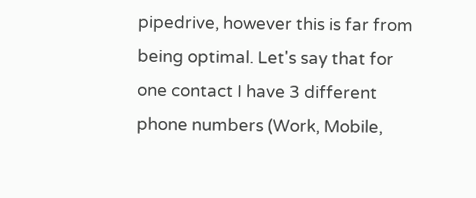pipedrive, however this is far from being optimal. Let's say that for one contact I have 3 different phone numbers (Work, Mobile,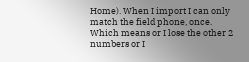Home). When I import I can only match the field phone, once. Which means or I lose the other 2 numbers or I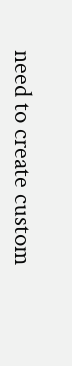need to create custom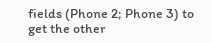fields (Phone 2; Phone 3) to get the other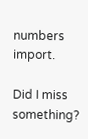numbers import.

Did I miss something?